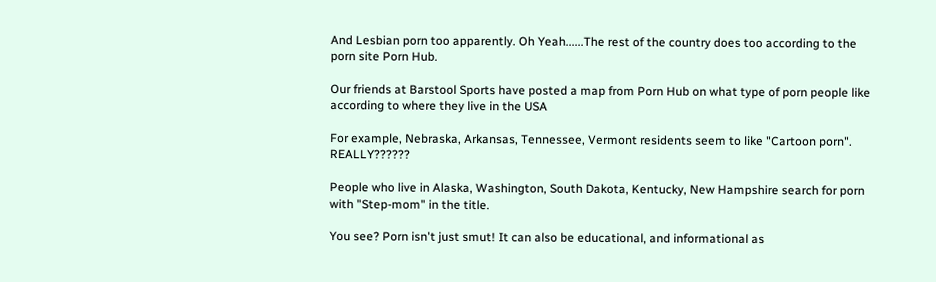And Lesbian porn too apparently. Oh Yeah......The rest of the country does too according to the porn site Porn Hub.

Our friends at Barstool Sports have posted a map from Porn Hub on what type of porn people like according to where they live in the USA

For example, Nebraska, Arkansas, Tennessee, Vermont residents seem to like "Cartoon porn". REALLY??????

People who live in Alaska, Washington, South Dakota, Kentucky, New Hampshire search for porn with "Step-mom" in the title.

You see? Porn isn't just smut! It can also be educational, and informational as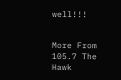well!!!


More From 105.7 The Hawk